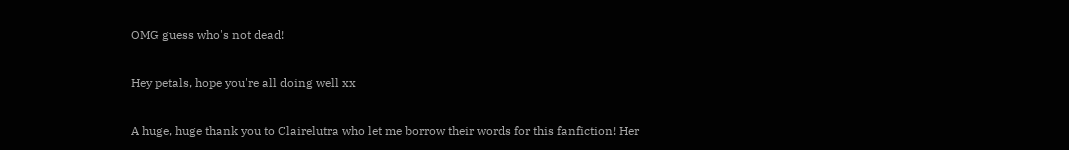OMG guess who's not dead!

Hey petals, hope you're all doing well xx

A huge, huge thank you to Clairelutra who let me borrow their words for this fanfiction! Her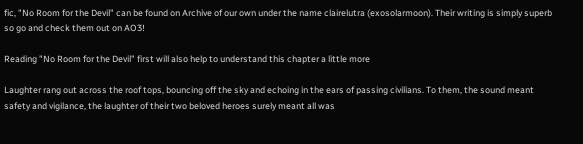fic, "No Room for the Devil" can be found on Archive of our own under the name clairelutra (exosolarmoon). Their writing is simply superb so go and check them out on AO3!

Reading "No Room for the Devil" first will also help to understand this chapter a little more

Laughter rang out across the roof tops, bouncing off the sky and echoing in the ears of passing civilians. To them, the sound meant safety and vigilance, the laughter of their two beloved heroes surely meant all was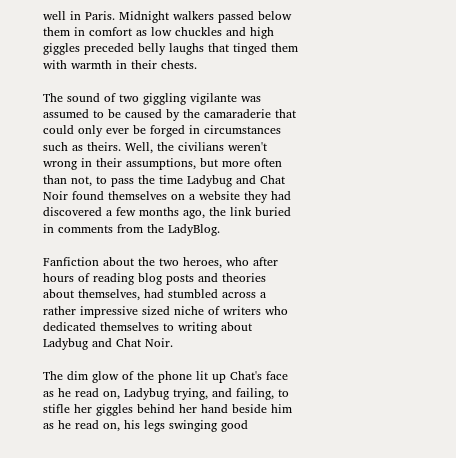well in Paris. Midnight walkers passed below them in comfort as low chuckles and high giggles preceded belly laughs that tinged them with warmth in their chests.

The sound of two giggling vigilante was assumed to be caused by the camaraderie that could only ever be forged in circumstances such as theirs. Well, the civilians weren't wrong in their assumptions, but more often than not, to pass the time Ladybug and Chat Noir found themselves on a website they had discovered a few months ago, the link buried in comments from the LadyBlog.

Fanfiction about the two heroes, who after hours of reading blog posts and theories about themselves, had stumbled across a rather impressive sized niche of writers who dedicated themselves to writing about Ladybug and Chat Noir.

The dim glow of the phone lit up Chat's face as he read on, Ladybug trying, and failing, to stifle her giggles behind her hand beside him as he read on, his legs swinging good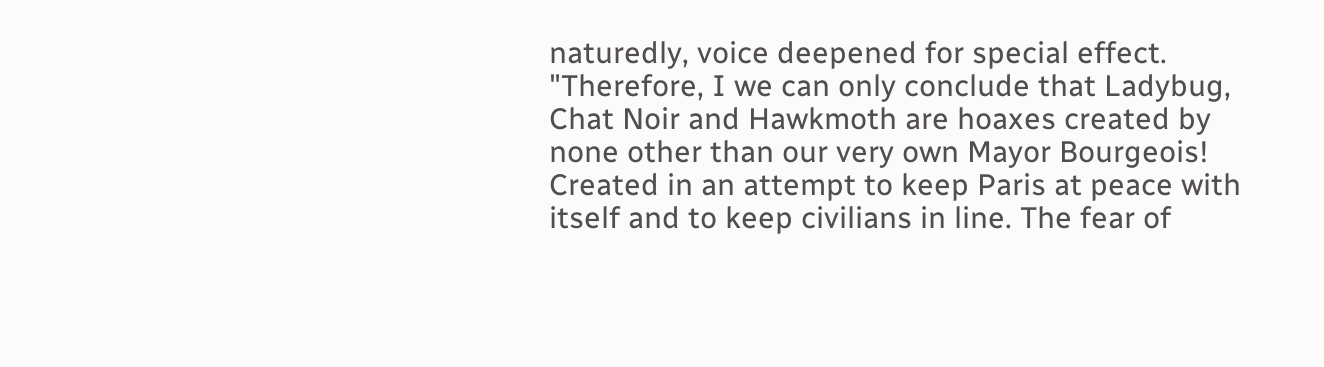naturedly, voice deepened for special effect. "Therefore, I we can only conclude that Ladybug, Chat Noir and Hawkmoth are hoaxes created by none other than our very own Mayor Bourgeois! Created in an attempt to keep Paris at peace with itself and to keep civilians in line. The fear of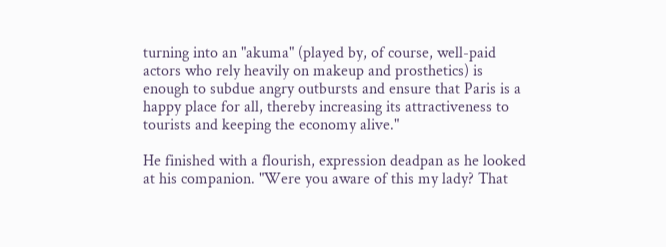turning into an "akuma" (played by, of course, well-paid actors who rely heavily on makeup and prosthetics) is enough to subdue angry outbursts and ensure that Paris is a happy place for all, thereby increasing its attractiveness to tourists and keeping the economy alive."

He finished with a flourish, expression deadpan as he looked at his companion. "Were you aware of this my lady? That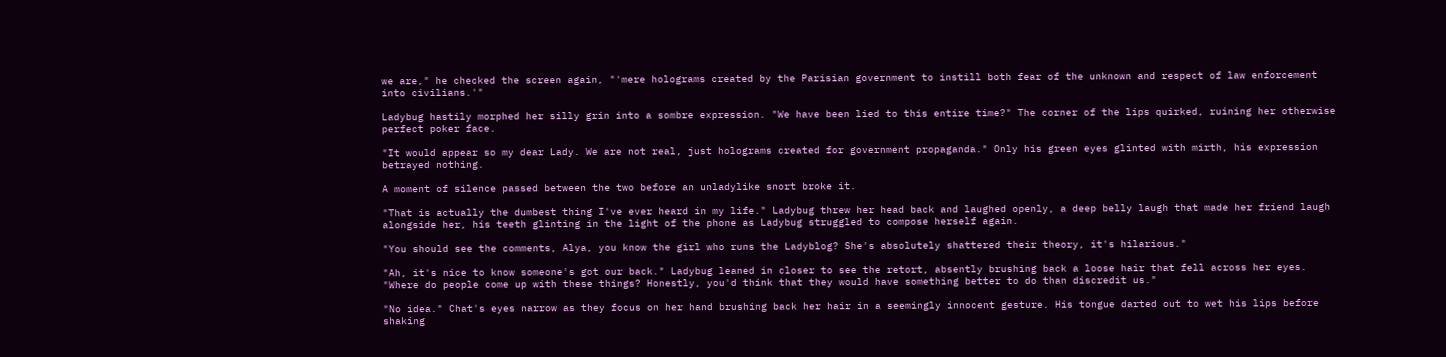we are," he checked the screen again, "'mere holograms created by the Parisian government to instill both fear of the unknown and respect of law enforcement into civilians.'"

Ladybug hastily morphed her silly grin into a sombre expression. "We have been lied to this entire time?" The corner of the lips quirked, ruining her otherwise perfect poker face.

"It would appear so my dear Lady. We are not real, just holograms created for government propaganda." Only his green eyes glinted with mirth, his expression betrayed nothing.

A moment of silence passed between the two before an unladylike snort broke it.

"That is actually the dumbest thing I've ever heard in my life." Ladybug threw her head back and laughed openly, a deep belly laugh that made her friend laugh alongside her, his teeth glinting in the light of the phone as Ladybug struggled to compose herself again.

"You should see the comments, Alya, you know the girl who runs the Ladyblog? She's absolutely shattered their theory, it's hilarious."

"Ah, it's nice to know someone's got our back." Ladybug leaned in closer to see the retort, absently brushing back a loose hair that fell across her eyes. "Where do people come up with these things? Honestly, you'd think that they would have something better to do than discredit us."

"No idea." Chat's eyes narrow as they focus on her hand brushing back her hair in a seemingly innocent gesture. His tongue darted out to wet his lips before shaking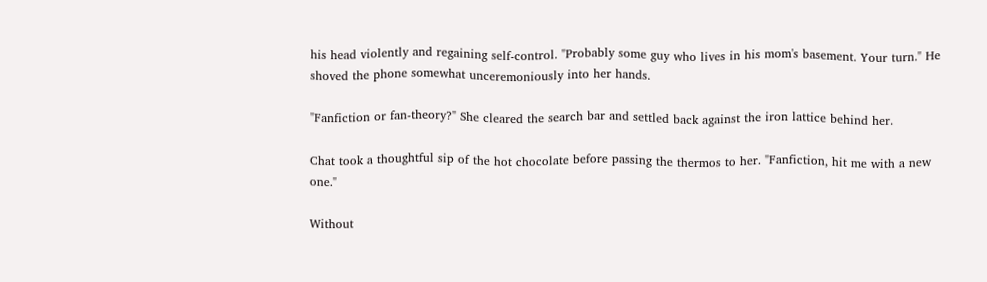his head violently and regaining self-control. "Probably some guy who lives in his mom's basement. Your turn." He shoved the phone somewhat unceremoniously into her hands.

"Fanfiction or fan-theory?" She cleared the search bar and settled back against the iron lattice behind her.

Chat took a thoughtful sip of the hot chocolate before passing the thermos to her. "Fanfiction, hit me with a new one."

Without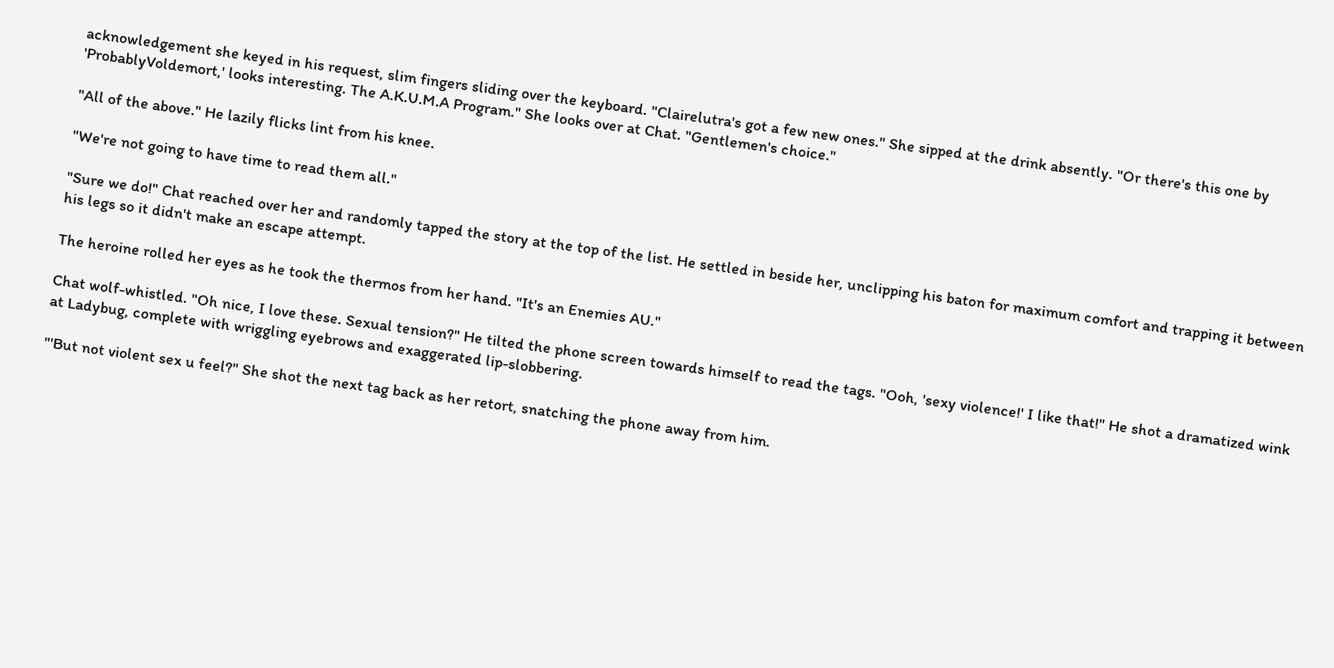acknowledgement she keyed in his request, slim fingers sliding over the keyboard. "Clairelutra's got a few new ones." She sipped at the drink absently. "Or there's this one by 'ProbablyVoldemort,' looks interesting. The A.K.U.M.A Program." She looks over at Chat. "Gentlemen's choice."

"All of the above." He lazily flicks lint from his knee.

"We're not going to have time to read them all."

"Sure we do!" Chat reached over her and randomly tapped the story at the top of the list. He settled in beside her, unclipping his baton for maximum comfort and trapping it between his legs so it didn't make an escape attempt.

The heroine rolled her eyes as he took the thermos from her hand. "It's an Enemies AU."

Chat wolf-whistled. "Oh nice, I love these. Sexual tension?" He tilted the phone screen towards himself to read the tags. "Ooh, 'sexy violence!' I like that!" He shot a dramatized wink at Ladybug, complete with wriggling eyebrows and exaggerated lip-slobbering.

"'But not violent sex u feel?" She shot the next tag back as her retort, snatching the phone away from him.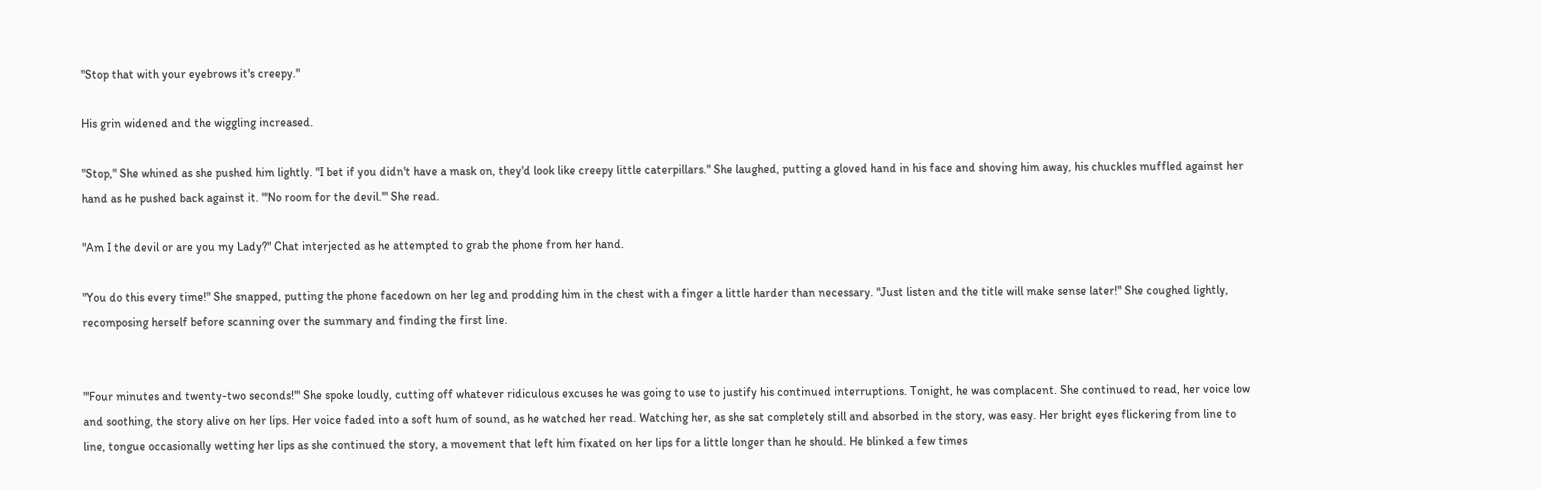"Stop that with your eyebrows it's creepy."

His grin widened and the wiggling increased.

"Stop," She whined as she pushed him lightly. "I bet if you didn't have a mask on, they'd look like creepy little caterpillars." She laughed, putting a gloved hand in his face and shoving him away, his chuckles muffled against her hand as he pushed back against it. "'No room for the devil.'" She read.

"Am I the devil or are you my Lady?" Chat interjected as he attempted to grab the phone from her hand.

"You do this every time!" She snapped, putting the phone facedown on her leg and prodding him in the chest with a finger a little harder than necessary. "Just listen and the title will make sense later!" She coughed lightly, recomposing herself before scanning over the summary and finding the first line.


"'Four minutes and twenty-two seconds!'" She spoke loudly, cutting off whatever ridiculous excuses he was going to use to justify his continued interruptions. Tonight, he was complacent. She continued to read, her voice low and soothing, the story alive on her lips. Her voice faded into a soft hum of sound, as he watched her read. Watching her, as she sat completely still and absorbed in the story, was easy. Her bright eyes flickering from line to line, tongue occasionally wetting her lips as she continued the story, a movement that left him fixated on her lips for a little longer than he should. He blinked a few times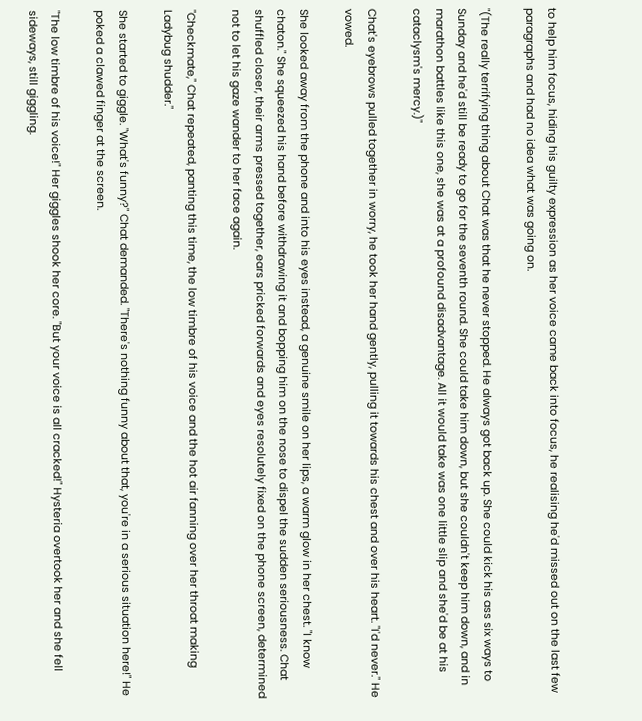to help him focus, hiding his guilty expression as her voice came back into focus, he realising he'd missed out on the last few paragraphs and had no idea what was going on.

"(The really terrifying thing about Chat was that he never stopped. He always got back up. She could kick his ass six ways to Sunday and he'd still be ready to go for the seventh round. She could take him down, but she couldn't keep him down, and in marathon battles like this one, she was at a profound disadvantage. All it would take was one little slip and she'd be at his cataclysm's mercy.)"

Chat's eyebrows pulled together in worry, he took her hand gently, pulling it towards his chest and over his heart. "I'd never." He vowed.

She looked away from the phone and into his eyes instead, a genuine smile on her lips, a warm glow in her chest. "I know chaton." She squeezed his hand before withdrawing it and bopping him on the nose to dispel the sudden seriousness. Chat shuffled closer, their arms pressed together, ears pricked forwards and eyes resolutely fixed on the phone screen, determined not to let his gaze wander to her face again.

"Checkmate," Chat repeated, panting this time, the low timbre of his voice and the hot air fanning over her throat making Ladybug shudder."

She started to giggle. "What's funny?" Chat demanded. "There's nothing funny about that, you're in a serious situation here!" He poked a clawed finger at the screen.

"The low timbre of his voice!" Her giggles shook her core. "But your voice is all cracked!" Hysteria overtook her and she fell sideways, still giggling.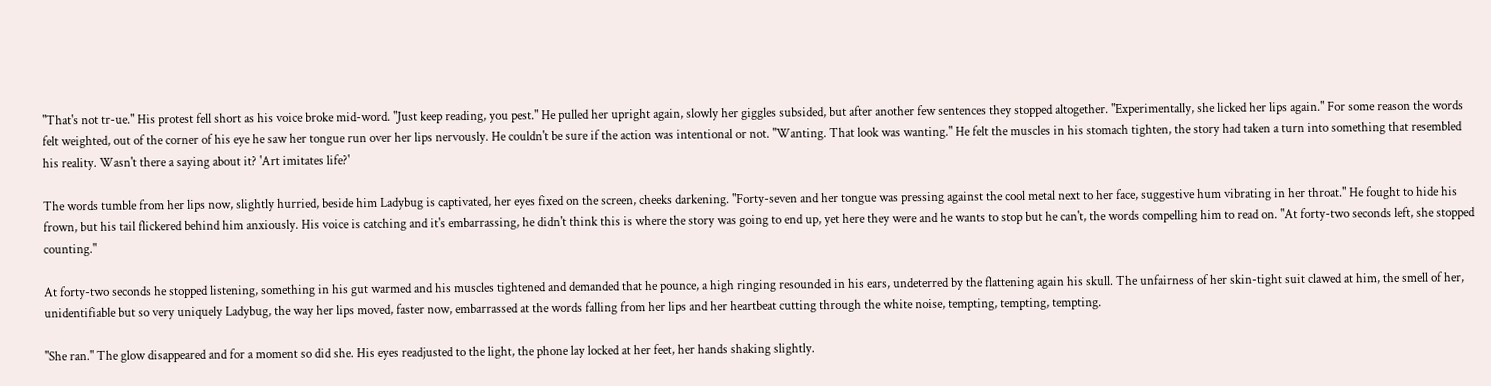"That's not tr-ue." His protest fell short as his voice broke mid-word. "Just keep reading, you pest." He pulled her upright again, slowly her giggles subsided, but after another few sentences they stopped altogether. "Experimentally, she licked her lips again." For some reason the words felt weighted, out of the corner of his eye he saw her tongue run over her lips nervously. He couldn't be sure if the action was intentional or not. "Wanting. That look was wanting." He felt the muscles in his stomach tighten, the story had taken a turn into something that resembled his reality. Wasn't there a saying about it? 'Art imitates life?'

The words tumble from her lips now, slightly hurried, beside him Ladybug is captivated, her eyes fixed on the screen, cheeks darkening. "Forty-seven and her tongue was pressing against the cool metal next to her face, suggestive hum vibrating in her throat." He fought to hide his frown, but his tail flickered behind him anxiously. His voice is catching and it's embarrassing, he didn't think this is where the story was going to end up, yet here they were and he wants to stop but he can't, the words compelling him to read on. "At forty-two seconds left, she stopped counting."

At forty-two seconds he stopped listening, something in his gut warmed and his muscles tightened and demanded that he pounce, a high ringing resounded in his ears, undeterred by the flattening again his skull. The unfairness of her skin-tight suit clawed at him, the smell of her, unidentifiable but so very uniquely Ladybug, the way her lips moved, faster now, embarrassed at the words falling from her lips and her heartbeat cutting through the white noise, tempting, tempting, tempting.

"She ran." The glow disappeared and for a moment so did she. His eyes readjusted to the light, the phone lay locked at her feet, her hands shaking slightly.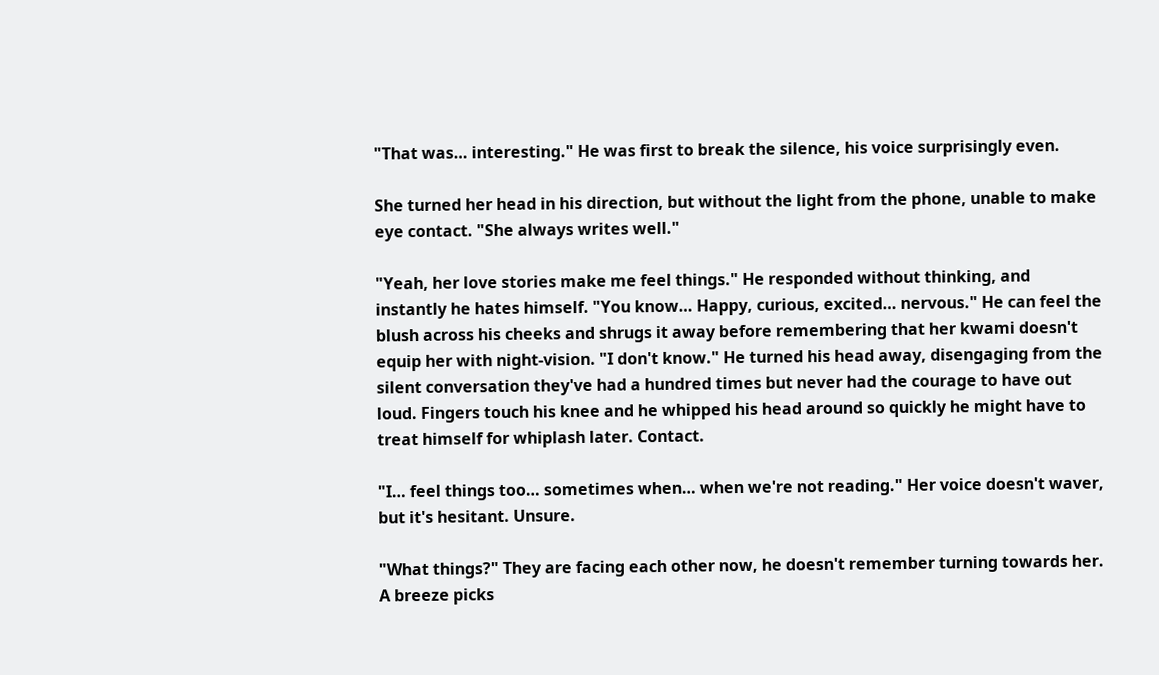"That was… interesting." He was first to break the silence, his voice surprisingly even.

She turned her head in his direction, but without the light from the phone, unable to make eye contact. "She always writes well."

"Yeah, her love stories make me feel things." He responded without thinking, and instantly he hates himself. "You know… Happy, curious, excited… nervous." He can feel the blush across his cheeks and shrugs it away before remembering that her kwami doesn't equip her with night-vision. "I don't know." He turned his head away, disengaging from the silent conversation they've had a hundred times but never had the courage to have out loud. Fingers touch his knee and he whipped his head around so quickly he might have to treat himself for whiplash later. Contact.

"I… feel things too… sometimes when… when we're not reading." Her voice doesn't waver, but it's hesitant. Unsure.

"What things?" They are facing each other now, he doesn't remember turning towards her. A breeze picks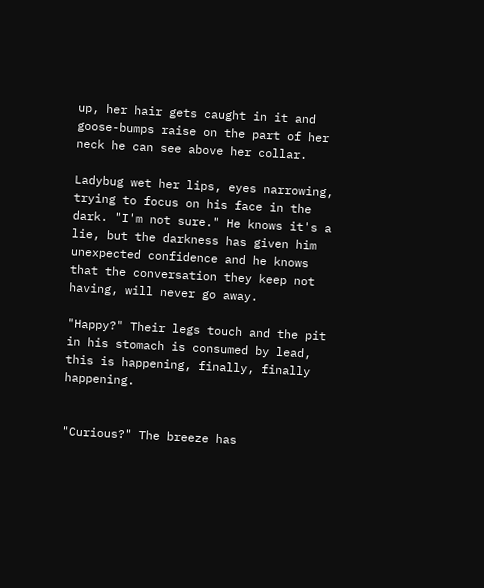up, her hair gets caught in it and goose-bumps raise on the part of her neck he can see above her collar.

Ladybug wet her lips, eyes narrowing, trying to focus on his face in the dark. "I'm not sure." He knows it's a lie, but the darkness has given him unexpected confidence and he knows that the conversation they keep not having, will never go away.

"Happy?" Their legs touch and the pit in his stomach is consumed by lead, this is happening, finally, finally happening.


"Curious?" The breeze has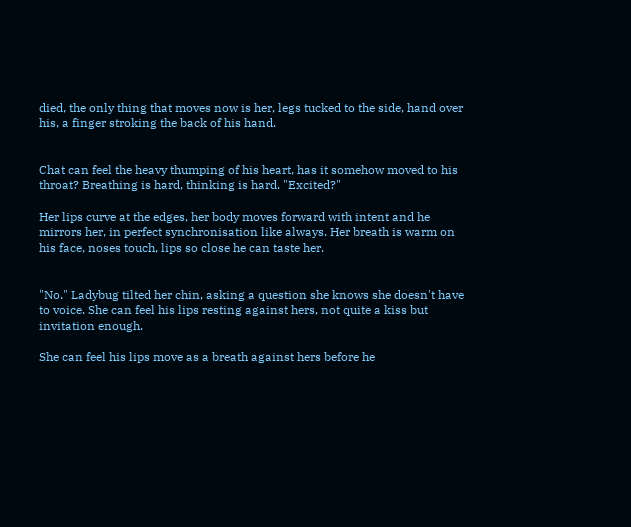died, the only thing that moves now is her, legs tucked to the side, hand over his, a finger stroking the back of his hand.


Chat can feel the heavy thumping of his heart, has it somehow moved to his throat? Breathing is hard, thinking is hard. "Excited?"

Her lips curve at the edges, her body moves forward with intent and he mirrors her, in perfect synchronisation like always. Her breath is warm on his face, noses touch, lips so close he can taste her.


"No." Ladybug tilted her chin, asking a question she knows she doesn't have to voice. She can feel his lips resting against hers, not quite a kiss but invitation enough.

She can feel his lips move as a breath against hers before he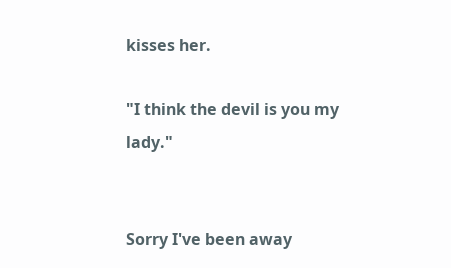kisses her.

"I think the devil is you my lady."


Sorry I've been away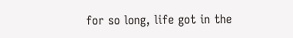for so long, life got in the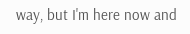way, but I'm here now and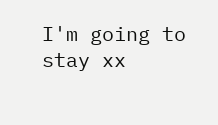I'm going to stay xx